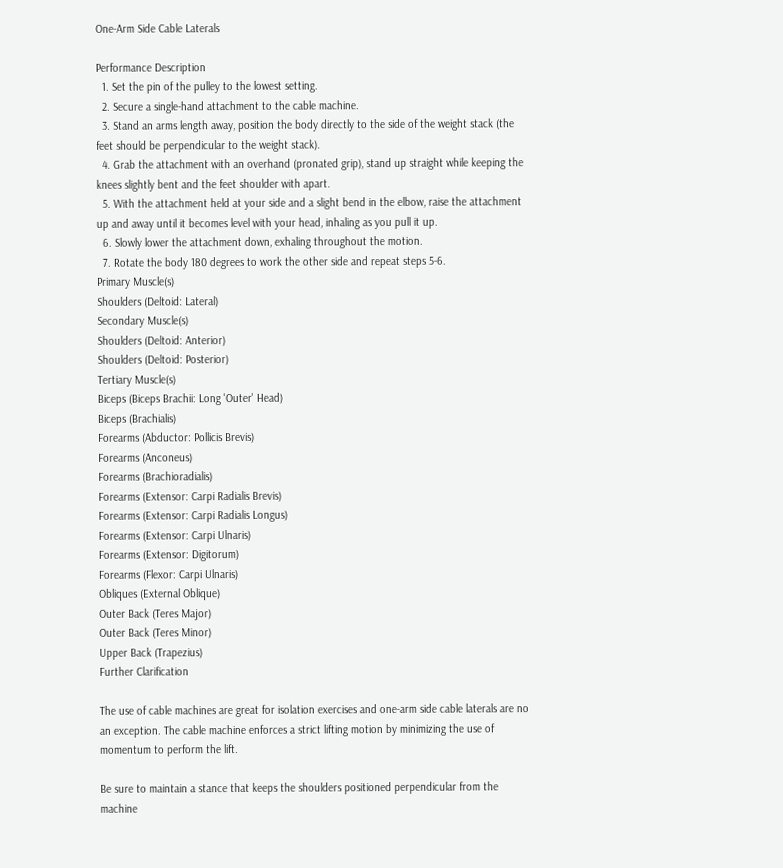One-Arm Side Cable Laterals

Performance Description
  1. Set the pin of the pulley to the lowest setting.
  2. Secure a single-hand attachment to the cable machine.
  3. Stand an arms length away, position the body directly to the side of the weight stack (the feet should be perpendicular to the weight stack).
  4. Grab the attachment with an overhand (pronated grip), stand up straight while keeping the knees slightly bent and the feet shoulder with apart.
  5. With the attachment held at your side and a slight bend in the elbow, raise the attachment up and away until it becomes level with your head, inhaling as you pull it up.
  6. Slowly lower the attachment down, exhaling throughout the motion.
  7. Rotate the body 180 degrees to work the other side and repeat steps 5-6.
Primary Muscle(s)
Shoulders (Deltoid: Lateral)
Secondary Muscle(s)
Shoulders (Deltoid: Anterior)
Shoulders (Deltoid: Posterior)
Tertiary Muscle(s)
Biceps (Biceps Brachii: Long 'Outer' Head)
Biceps (Brachialis)
Forearms (Abductor: Pollicis Brevis)
Forearms (Anconeus)
Forearms (Brachioradialis)
Forearms (Extensor: Carpi Radialis Brevis)
Forearms (Extensor: Carpi Radialis Longus)
Forearms (Extensor: Carpi Ulnaris)
Forearms (Extensor: Digitorum)
Forearms (Flexor: Carpi Ulnaris)
Obliques (External Oblique)
Outer Back (Teres Major)
Outer Back (Teres Minor)
Upper Back (Trapezius)
Further Clarification

The use of cable machines are great for isolation exercises and one-arm side cable laterals are no an exception. The cable machine enforces a strict lifting motion by minimizing the use of momentum to perform the lift.

Be sure to maintain a stance that keeps the shoulders positioned perpendicular from the machine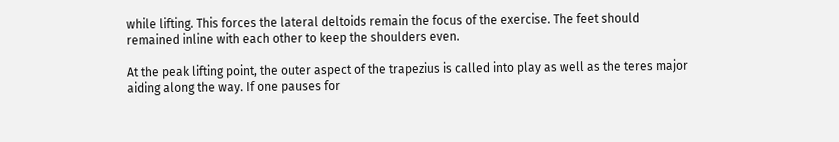while lifting. This forces the lateral deltoids remain the focus of the exercise. The feet should remained inline with each other to keep the shoulders even.

At the peak lifting point, the outer aspect of the trapezius is called into play as well as the teres major aiding along the way. If one pauses for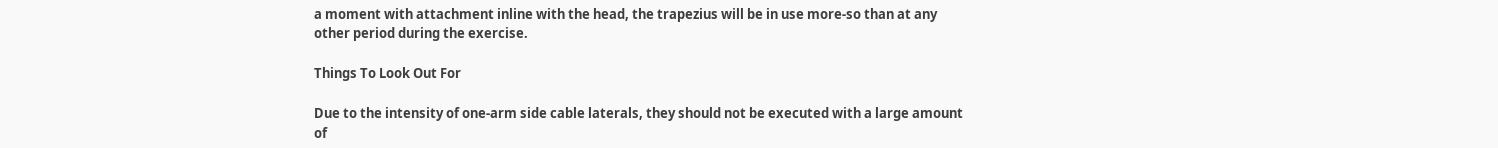a moment with attachment inline with the head, the trapezius will be in use more-so than at any other period during the exercise.

Things To Look Out For

Due to the intensity of one-arm side cable laterals, they should not be executed with a large amount of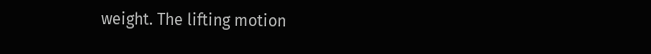weight. The lifting motion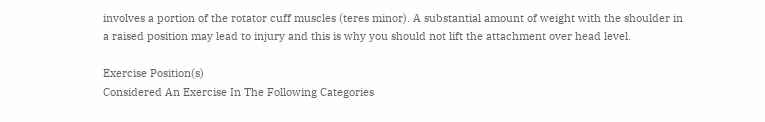involves a portion of the rotator cuff muscles (teres minor). A substantial amount of weight with the shoulder in a raised position may lead to injury and this is why you should not lift the attachment over head level.

Exercise Position(s)
Considered An Exercise In The Following Categories